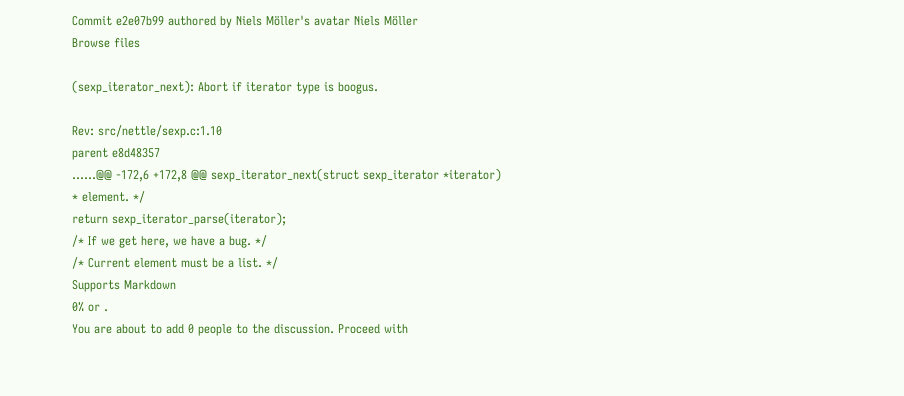Commit e2e07b99 authored by Niels Möller's avatar Niels Möller
Browse files

(sexp_iterator_next): Abort if iterator type is boogus.

Rev: src/nettle/sexp.c:1.10
parent e8d48357
......@@ -172,6 +172,8 @@ sexp_iterator_next(struct sexp_iterator *iterator)
* element. */
return sexp_iterator_parse(iterator);
/* If we get here, we have a bug. */
/* Current element must be a list. */
Supports Markdown
0% or .
You are about to add 0 people to the discussion. Proceed with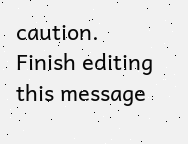caution.
Finish editing this message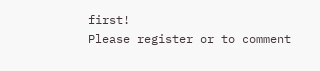first!
Please register or to comment